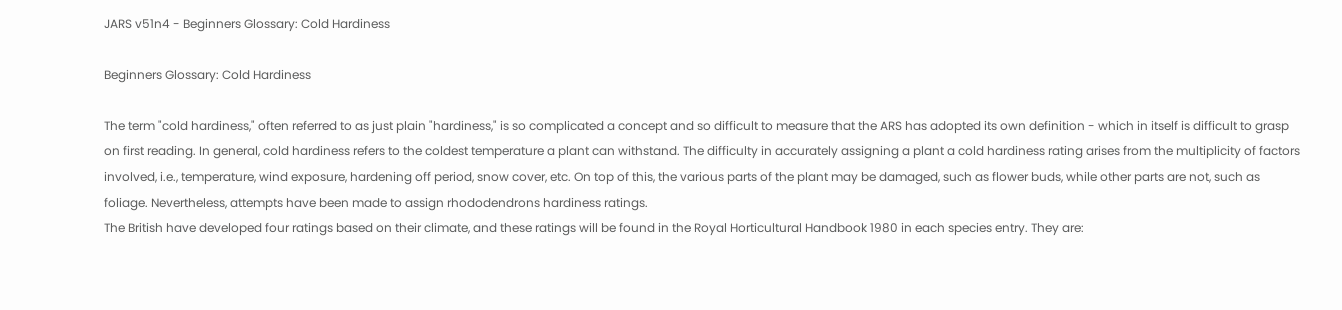JARS v51n4 - Beginners Glossary: Cold Hardiness

Beginners Glossary: Cold Hardiness

The term "cold hardiness," often referred to as just plain "hardiness," is so complicated a concept and so difficult to measure that the ARS has adopted its own definition - which in itself is difficult to grasp on first reading. In general, cold hardiness refers to the coldest temperature a plant can withstand. The difficulty in accurately assigning a plant a cold hardiness rating arises from the multiplicity of factors involved, i.e., temperature, wind exposure, hardening off period, snow cover, etc. On top of this, the various parts of the plant may be damaged, such as flower buds, while other parts are not, such as foliage. Nevertheless, attempts have been made to assign rhododendrons hardiness ratings.
The British have developed four ratings based on their climate, and these ratings will be found in the Royal Horticultural Handbook 1980 in each species entry. They are: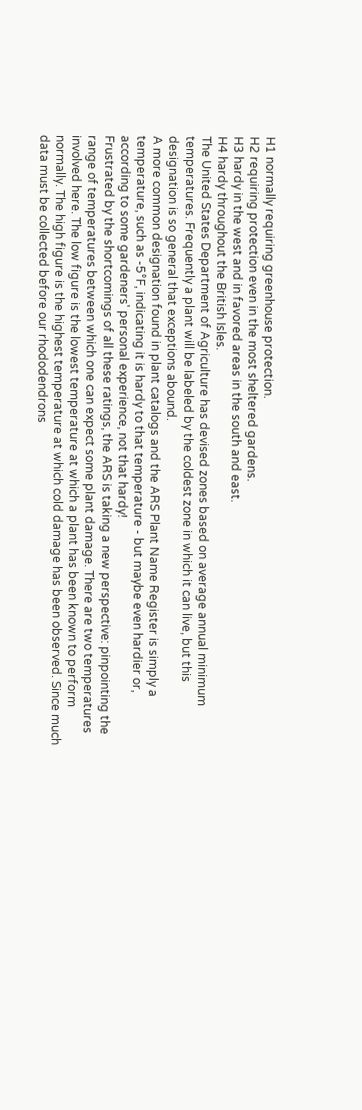H1 normally requiring greenhouse protection.
H2 requiring protection even in the most sheltered gardens.
H3 hardy in the west and in favored areas in the south and east.
H4 hardy throughout the British Isles.
The United States Department of Agriculture has devised zones based on average annual minimum temperatures. Frequently a plant will be labeled by the coldest zone in which it can live, but this designation is so general that exceptions abound.
A more common designation found in plant catalogs and the ARS Plant Name Register is simply a temperature, such as -5°F, indicating it is hardy to that temperature - but maybe even hardier or, according to some gardeners' personal experience, not that hardy!
Frustrated by the shortcomings of all these ratings, the ARS is taking a new perspective: pinpointing the range of temperatures between which one can expect some plant damage. There are two temperatures involved here. The low figure is the lowest temperature at which a plant has been known to perform normally. The high figure is the highest temperature at which cold damage has been observed. Since much data must be collected before our rhododendrons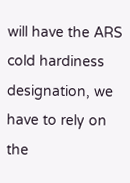will have the ARS cold hardiness designation, we have to rely on the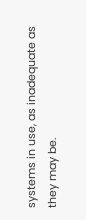systems in use, as inadequate as they may be.